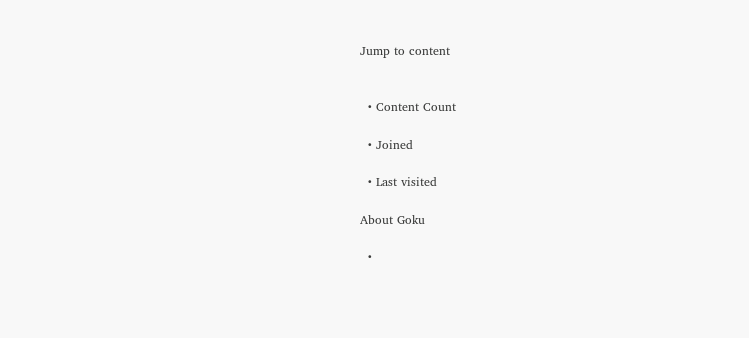Jump to content


  • Content Count

  • Joined

  • Last visited

About Goku

  •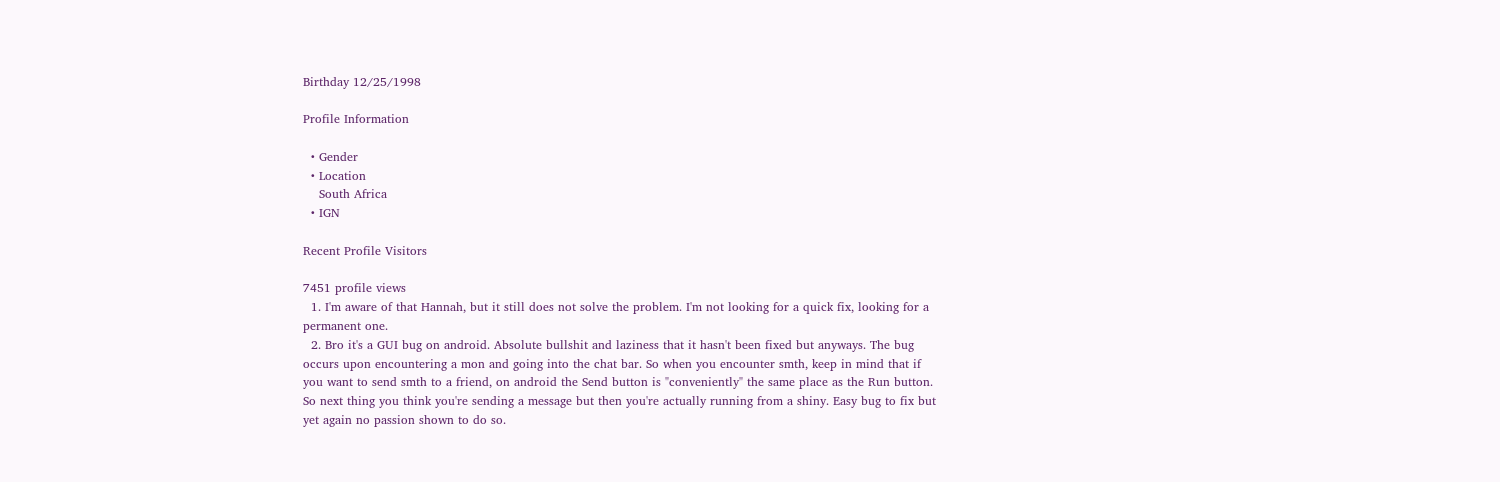Birthday 12/25/1998

Profile Information

  • Gender
  • Location
    South Africa
  • IGN

Recent Profile Visitors

7451 profile views
  1. I'm aware of that Hannah, but it still does not solve the problem. I'm not looking for a quick fix, looking for a permanent one.
  2. Bro it's a GUI bug on android. Absolute bullshit and laziness that it hasn't been fixed but anyways. The bug occurs upon encountering a mon and going into the chat bar. So when you encounter smth, keep in mind that if you want to send smth to a friend, on android the Send button is "conveniently" the same place as the Run button. So next thing you think you're sending a message but then you're actually running from a shiny. Easy bug to fix but yet again no passion shown to do so.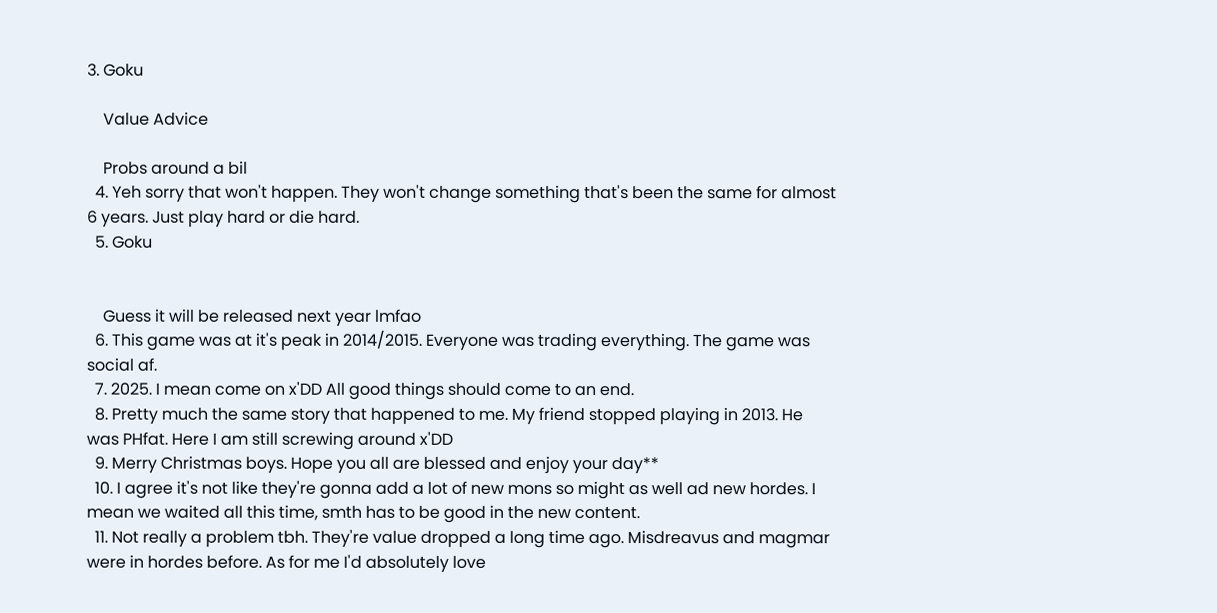3. Goku

    Value Advice

    Probs around a bil
  4. Yeh sorry that won't happen. They won't change something that's been the same for almost 6 years. Just play hard or die hard.
  5. Goku


    Guess it will be released next year lmfao
  6. This game was at it's peak in 2014/2015. Everyone was trading everything. The game was social af.
  7. 2025. I mean come on x'DD All good things should come to an end.
  8. Pretty much the same story that happened to me. My friend stopped playing in 2013. He was PHfat. Here I am still screwing around x'DD
  9. Merry Christmas boys. Hope you all are blessed and enjoy your day**
  10. I agree it's not like they're gonna add a lot of new mons so might as well ad new hordes. I mean we waited all this time, smth has to be good in the new content.
  11. Not really a problem tbh. They're value dropped a long time ago. Misdreavus and magmar were in hordes before. As for me I'd absolutely love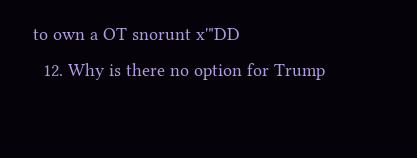to own a OT snorunt x'"DD
  12. Why is there no option for Trump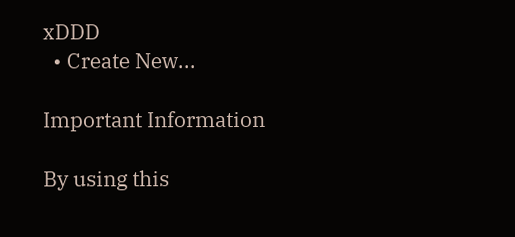xDDD
  • Create New...

Important Information

By using this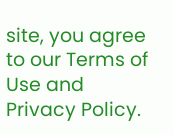site, you agree to our Terms of Use and Privacy Policy.